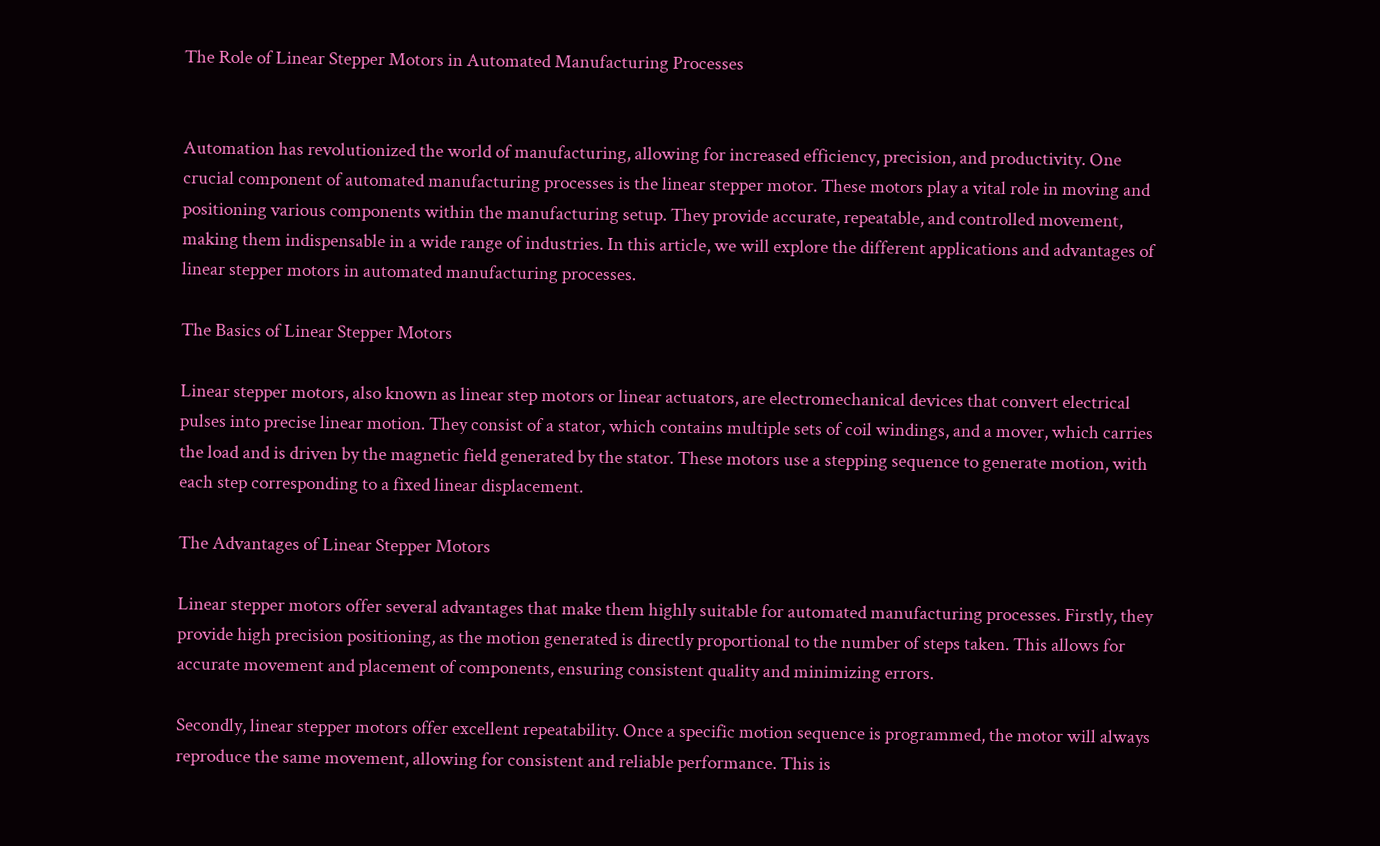The Role of Linear Stepper Motors in Automated Manufacturing Processes


Automation has revolutionized the world of manufacturing, allowing for increased efficiency, precision, and productivity. One crucial component of automated manufacturing processes is the linear stepper motor. These motors play a vital role in moving and positioning various components within the manufacturing setup. They provide accurate, repeatable, and controlled movement, making them indispensable in a wide range of industries. In this article, we will explore the different applications and advantages of linear stepper motors in automated manufacturing processes.

The Basics of Linear Stepper Motors

Linear stepper motors, also known as linear step motors or linear actuators, are electromechanical devices that convert electrical pulses into precise linear motion. They consist of a stator, which contains multiple sets of coil windings, and a mover, which carries the load and is driven by the magnetic field generated by the stator. These motors use a stepping sequence to generate motion, with each step corresponding to a fixed linear displacement.

The Advantages of Linear Stepper Motors

Linear stepper motors offer several advantages that make them highly suitable for automated manufacturing processes. Firstly, they provide high precision positioning, as the motion generated is directly proportional to the number of steps taken. This allows for accurate movement and placement of components, ensuring consistent quality and minimizing errors.

Secondly, linear stepper motors offer excellent repeatability. Once a specific motion sequence is programmed, the motor will always reproduce the same movement, allowing for consistent and reliable performance. This is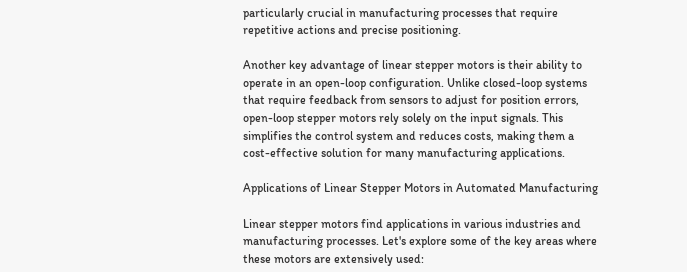particularly crucial in manufacturing processes that require repetitive actions and precise positioning.

Another key advantage of linear stepper motors is their ability to operate in an open-loop configuration. Unlike closed-loop systems that require feedback from sensors to adjust for position errors, open-loop stepper motors rely solely on the input signals. This simplifies the control system and reduces costs, making them a cost-effective solution for many manufacturing applications.

Applications of Linear Stepper Motors in Automated Manufacturing

Linear stepper motors find applications in various industries and manufacturing processes. Let's explore some of the key areas where these motors are extensively used: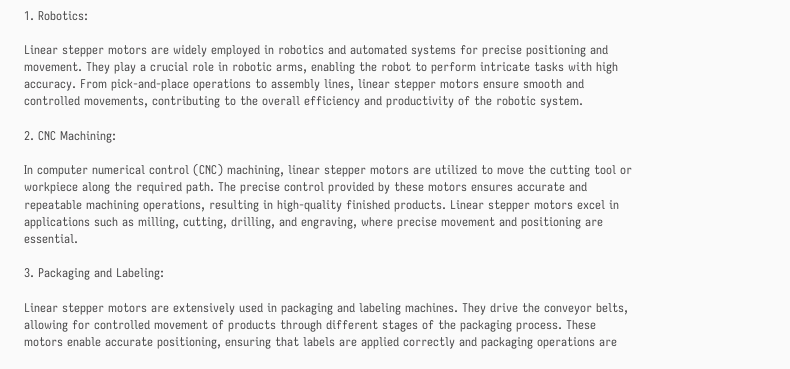1. Robotics:

Linear stepper motors are widely employed in robotics and automated systems for precise positioning and movement. They play a crucial role in robotic arms, enabling the robot to perform intricate tasks with high accuracy. From pick-and-place operations to assembly lines, linear stepper motors ensure smooth and controlled movements, contributing to the overall efficiency and productivity of the robotic system.

2. CNC Machining:

In computer numerical control (CNC) machining, linear stepper motors are utilized to move the cutting tool or workpiece along the required path. The precise control provided by these motors ensures accurate and repeatable machining operations, resulting in high-quality finished products. Linear stepper motors excel in applications such as milling, cutting, drilling, and engraving, where precise movement and positioning are essential.

3. Packaging and Labeling:

Linear stepper motors are extensively used in packaging and labeling machines. They drive the conveyor belts, allowing for controlled movement of products through different stages of the packaging process. These motors enable accurate positioning, ensuring that labels are applied correctly and packaging operations are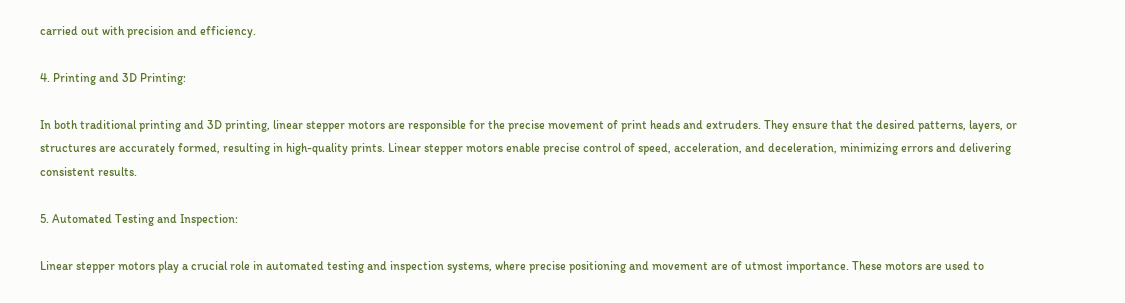carried out with precision and efficiency.

4. Printing and 3D Printing:

In both traditional printing and 3D printing, linear stepper motors are responsible for the precise movement of print heads and extruders. They ensure that the desired patterns, layers, or structures are accurately formed, resulting in high-quality prints. Linear stepper motors enable precise control of speed, acceleration, and deceleration, minimizing errors and delivering consistent results.

5. Automated Testing and Inspection:

Linear stepper motors play a crucial role in automated testing and inspection systems, where precise positioning and movement are of utmost importance. These motors are used to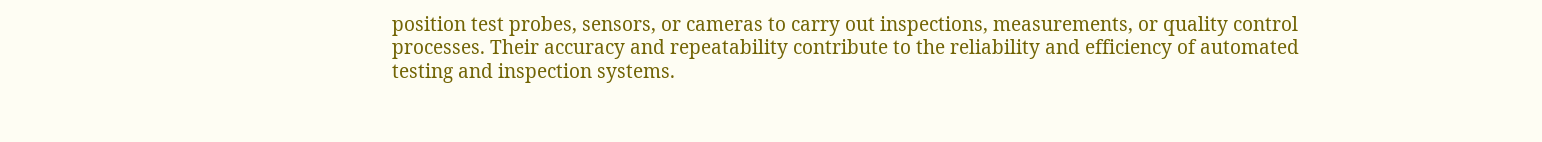position test probes, sensors, or cameras to carry out inspections, measurements, or quality control processes. Their accuracy and repeatability contribute to the reliability and efficiency of automated testing and inspection systems.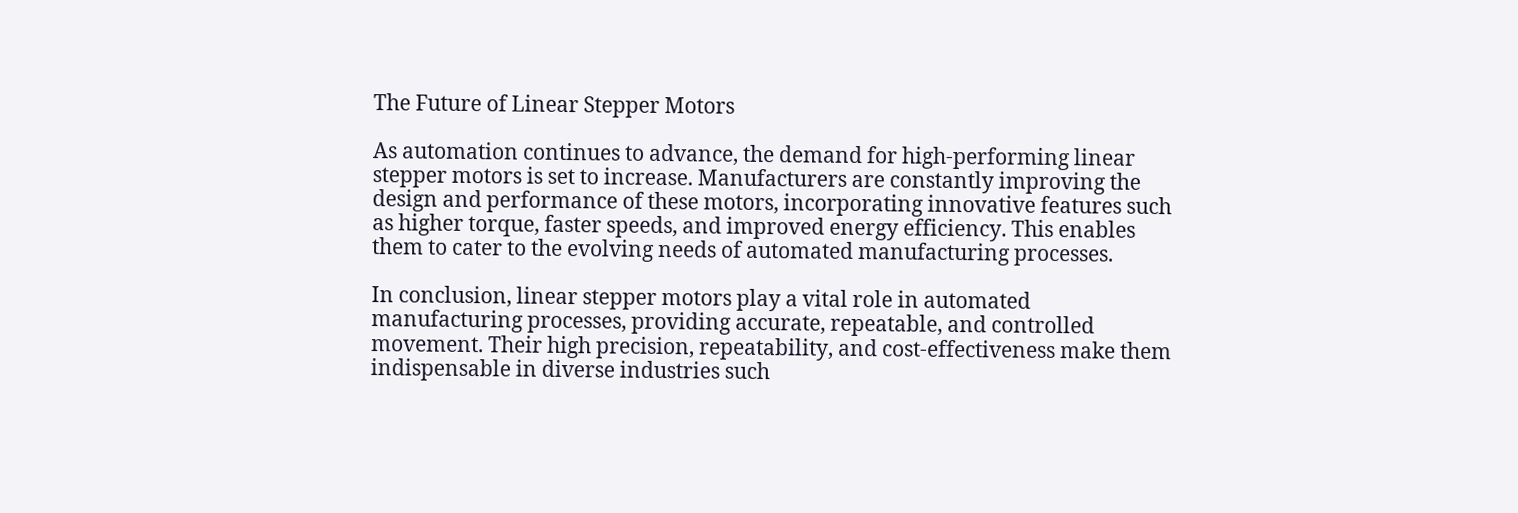The Future of Linear Stepper Motors

As automation continues to advance, the demand for high-performing linear stepper motors is set to increase. Manufacturers are constantly improving the design and performance of these motors, incorporating innovative features such as higher torque, faster speeds, and improved energy efficiency. This enables them to cater to the evolving needs of automated manufacturing processes.

In conclusion, linear stepper motors play a vital role in automated manufacturing processes, providing accurate, repeatable, and controlled movement. Their high precision, repeatability, and cost-effectiveness make them indispensable in diverse industries such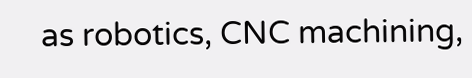as robotics, CNC machining,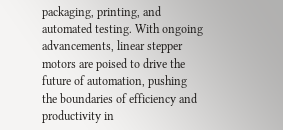packaging, printing, and automated testing. With ongoing advancements, linear stepper motors are poised to drive the future of automation, pushing the boundaries of efficiency and productivity in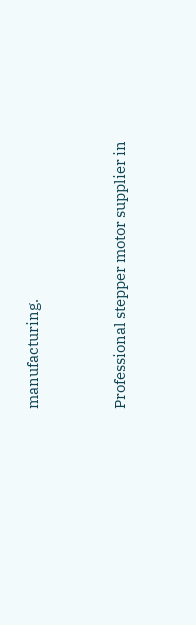manufacturing.


Professional stepper motor supplier in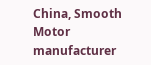China, Smooth Motor manufacturer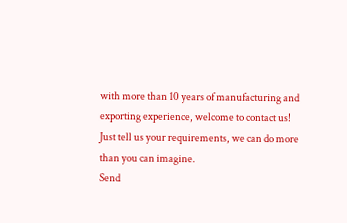with more than 10 years of manufacturing and exporting experience, welcome to contact us!
Just tell us your requirements, we can do more than you can imagine.
Send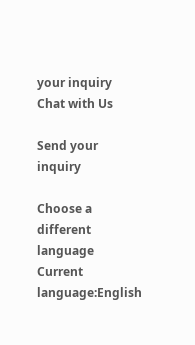your inquiry
Chat with Us

Send your inquiry

Choose a different language
Current language:English